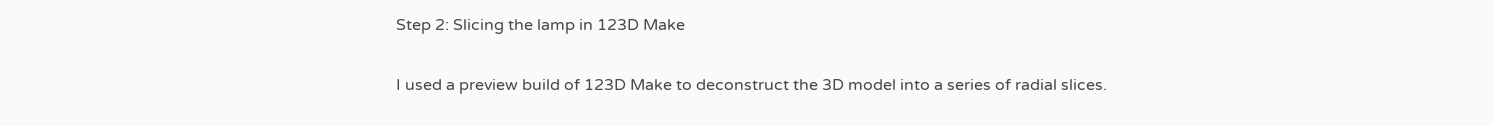Step 2: Slicing the lamp in 123D Make

I used a preview build of 123D Make to deconstruct the 3D model into a series of radial slices.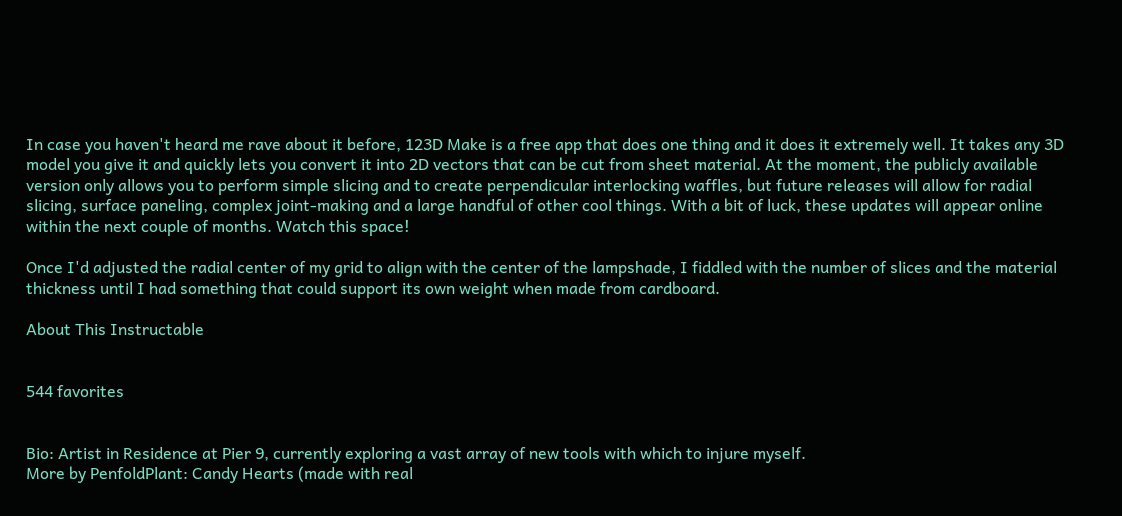In case you haven't heard me rave about it before, 123D Make is a free app that does one thing and it does it extremely well. It takes any 3D model you give it and quickly lets you convert it into 2D vectors that can be cut from sheet material. At the moment, the publicly available version only allows you to perform simple slicing and to create perpendicular interlocking waffles, but future releases will allow for radial slicing, surface paneling, complex joint-making and a large handful of other cool things. With a bit of luck, these updates will appear online within the next couple of months. Watch this space!

Once I'd adjusted the radial center of my grid to align with the center of the lampshade, I fiddled with the number of slices and the material thickness until I had something that could support its own weight when made from cardboard.

About This Instructable


544 favorites


Bio: Artist in Residence at Pier 9, currently exploring a vast array of new tools with which to injure myself.
More by PenfoldPlant: Candy Hearts (made with real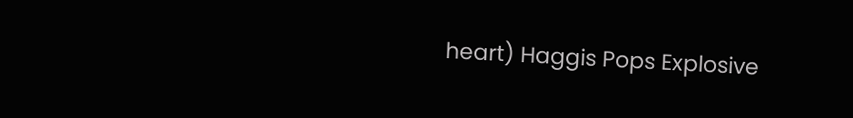heart) Haggis Pops Explosive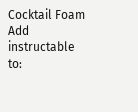Cocktail Foam
Add instructable to: